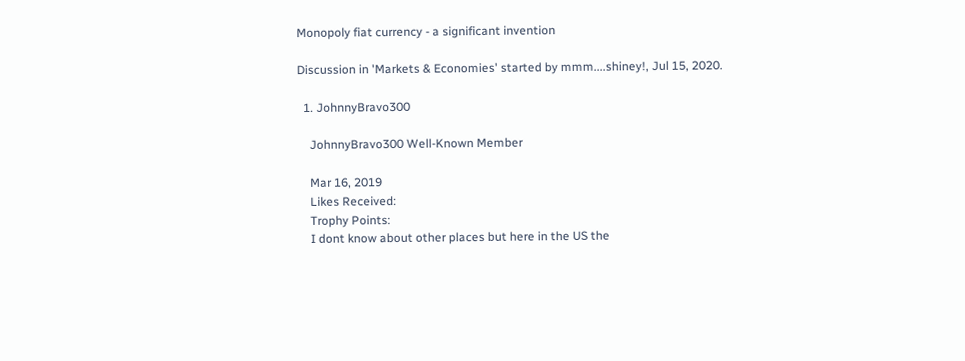Monopoly fiat currency - a significant invention

Discussion in 'Markets & Economies' started by mmm....shiney!, Jul 15, 2020.

  1. JohnnyBravo300

    JohnnyBravo300 Well-Known Member

    Mar 16, 2019
    Likes Received:
    Trophy Points:
    I dont know about other places but here in the US the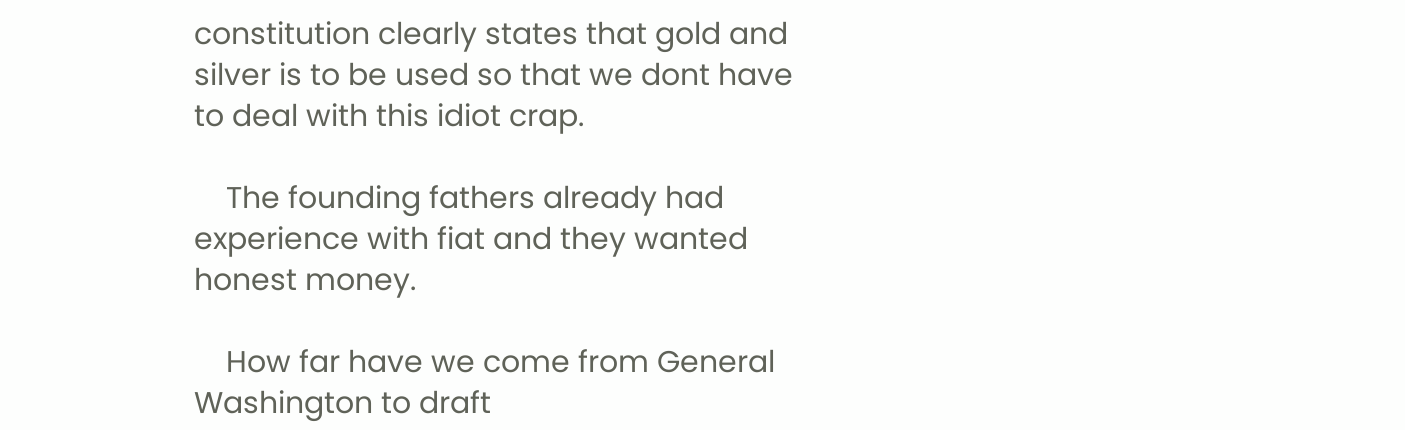constitution clearly states that gold and silver is to be used so that we dont have to deal with this idiot crap.

    The founding fathers already had experience with fiat and they wanted honest money.

    How far have we come from General Washington to draft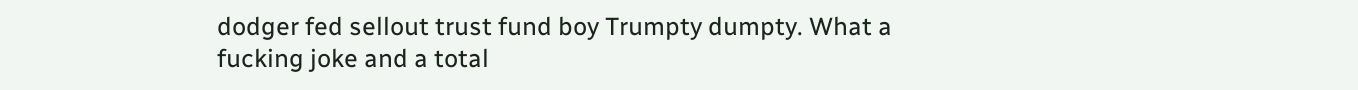dodger fed sellout trust fund boy Trumpty dumpty. What a fucking joke and a total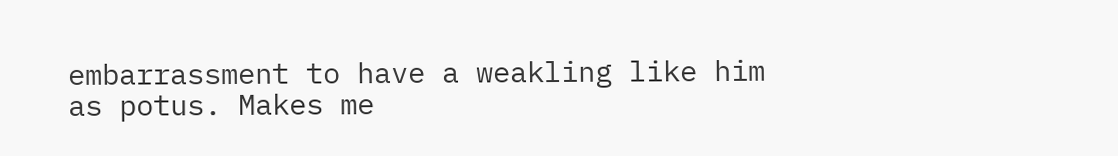embarrassment to have a weakling like him as potus. Makes me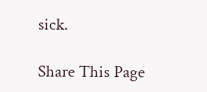sick.

Share This Page